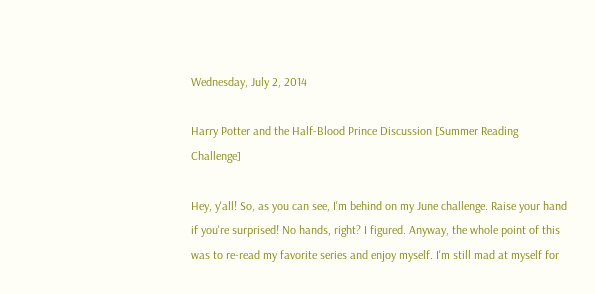Wednesday, July 2, 2014

Harry Potter and the Half-Blood Prince Discussion [Summer Reading Challenge]

Hey, y'all! So, as you can see, I'm behind on my June challenge. Raise your hand if you're surprised! No hands, right? I figured. Anyway, the whole point of this was to re-read my favorite series and enjoy myself. I'm still mad at myself for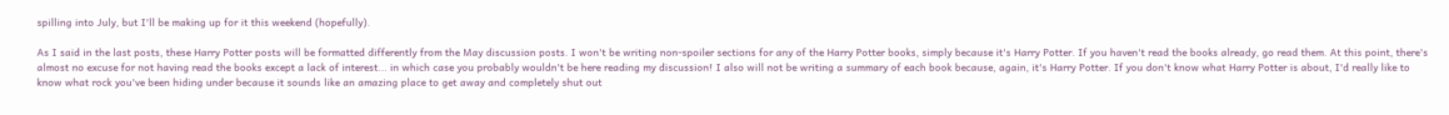spilling into July, but I'll be making up for it this weekend (hopefully).

As I said in the last posts, these Harry Potter posts will be formatted differently from the May discussion posts. I won't be writing non-spoiler sections for any of the Harry Potter books, simply because it's Harry Potter. If you haven't read the books already, go read them. At this point, there's almost no excuse for not having read the books except a lack of interest... in which case you probably wouldn't be here reading my discussion! I also will not be writing a summary of each book because, again, it's Harry Potter. If you don't know what Harry Potter is about, I'd really like to know what rock you've been hiding under because it sounds like an amazing place to get away and completely shut out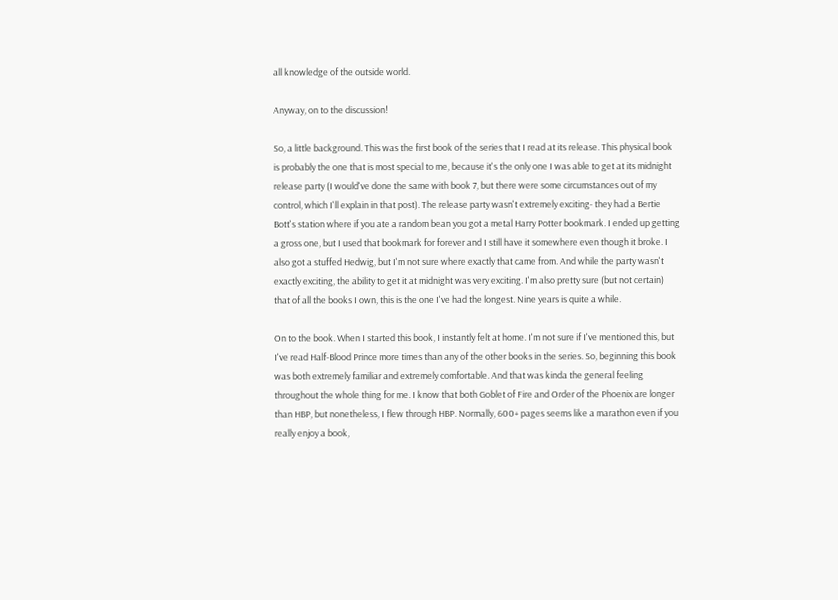all knowledge of the outside world.

Anyway, on to the discussion!

So, a little background. This was the first book of the series that I read at its release. This physical book is probably the one that is most special to me, because it's the only one I was able to get at its midnight release party (I would've done the same with book 7, but there were some circumstances out of my control, which I'll explain in that post). The release party wasn't extremely exciting- they had a Bertie Bott's station where if you ate a random bean you got a metal Harry Potter bookmark. I ended up getting a gross one, but I used that bookmark for forever and I still have it somewhere even though it broke. I also got a stuffed Hedwig, but I'm not sure where exactly that came from. And while the party wasn't exactly exciting, the ability to get it at midnight was very exciting. I'm also pretty sure (but not certain) that of all the books I own, this is the one I've had the longest. Nine years is quite a while.

On to the book. When I started this book, I instantly felt at home. I'm not sure if I've mentioned this, but I've read Half-Blood Prince more times than any of the other books in the series. So, beginning this book was both extremely familiar and extremely comfortable. And that was kinda the general feeling throughout the whole thing for me. I know that both Goblet of Fire and Order of the Phoenix are longer than HBP, but nonetheless, I flew through HBP. Normally, 600+ pages seems like a marathon even if you really enjoy a book,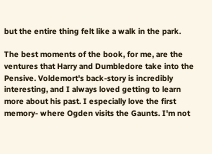but the entire thing felt like a walk in the park.

The best moments of the book, for me, are the ventures that Harry and Dumbledore take into the Pensive. Voldemort's back-story is incredibly interesting, and I always loved getting to learn more about his past. I especially love the first memory- where Ogden visits the Gaunts. I'm not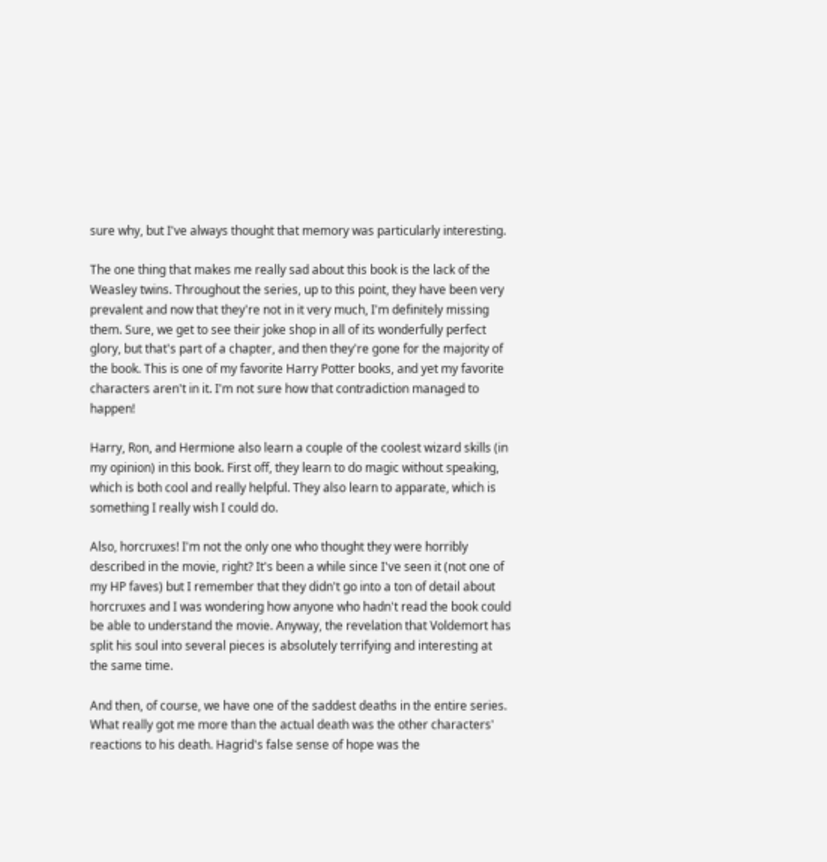sure why, but I've always thought that memory was particularly interesting.

The one thing that makes me really sad about this book is the lack of the Weasley twins. Throughout the series, up to this point, they have been very prevalent and now that they're not in it very much, I'm definitely missing them. Sure, we get to see their joke shop in all of its wonderfully perfect glory, but that's part of a chapter, and then they're gone for the majority of the book. This is one of my favorite Harry Potter books, and yet my favorite characters aren't in it. I'm not sure how that contradiction managed to happen!

Harry, Ron, and Hermione also learn a couple of the coolest wizard skills (in my opinion) in this book. First off, they learn to do magic without speaking, which is both cool and really helpful. They also learn to apparate, which is something I really wish I could do.

Also, horcruxes! I'm not the only one who thought they were horribly described in the movie, right? It's been a while since I've seen it (not one of my HP faves) but I remember that they didn't go into a ton of detail about horcruxes and I was wondering how anyone who hadn't read the book could be able to understand the movie. Anyway, the revelation that Voldemort has split his soul into several pieces is absolutely terrifying and interesting at the same time.

And then, of course, we have one of the saddest deaths in the entire series. What really got me more than the actual death was the other characters' reactions to his death. Hagrid's false sense of hope was the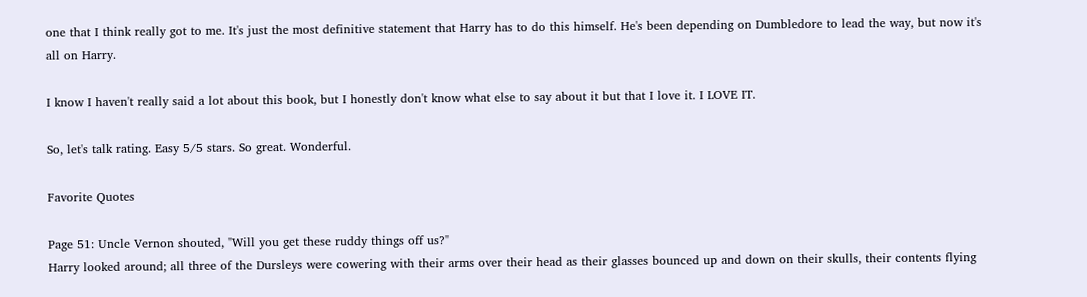one that I think really got to me. It's just the most definitive statement that Harry has to do this himself. He's been depending on Dumbledore to lead the way, but now it's all on Harry.

I know I haven't really said a lot about this book, but I honestly don't know what else to say about it but that I love it. I LOVE IT.

So, let's talk rating. Easy 5/5 stars. So great. Wonderful.

Favorite Quotes

Page 51: Uncle Vernon shouted, "Will you get these ruddy things off us?"
Harry looked around; all three of the Dursleys were cowering with their arms over their head as their glasses bounced up and down on their skulls, their contents flying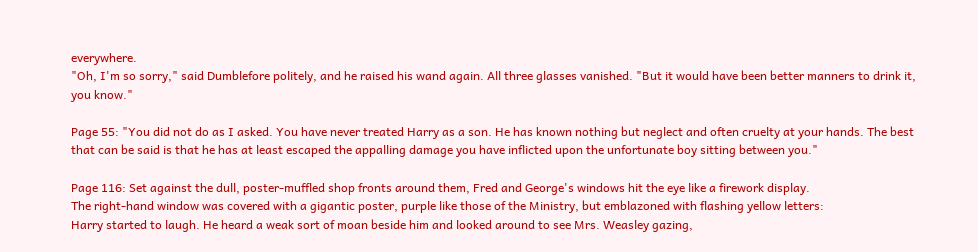everywhere.
"Oh, I'm so sorry," said Dumblefore politely, and he raised his wand again. All three glasses vanished. "But it would have been better manners to drink it, you know."

Page 55: "You did not do as I asked. You have never treated Harry as a son. He has known nothing but neglect and often cruelty at your hands. The best that can be said is that he has at least escaped the appalling damage you have inflicted upon the unfortunate boy sitting between you."

Page 116: Set against the dull, poster-muffled shop fronts around them, Fred and George's windows hit the eye like a firework display.
The right-hand window was covered with a gigantic poster, purple like those of the Ministry, but emblazoned with flashing yellow letters:
Harry started to laugh. He heard a weak sort of moan beside him and looked around to see Mrs. Weasley gazing,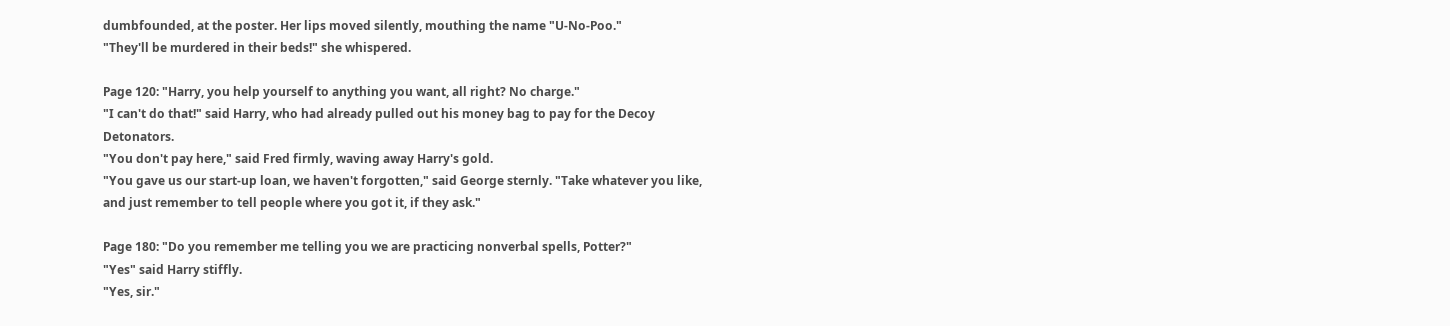dumbfounded, at the poster. Her lips moved silently, mouthing the name "U-No-Poo."
"They'll be murdered in their beds!" she whispered.

Page 120: "Harry, you help yourself to anything you want, all right? No charge."
"I can't do that!" said Harry, who had already pulled out his money bag to pay for the Decoy Detonators.
"You don't pay here," said Fred firmly, waving away Harry's gold.
"You gave us our start-up loan, we haven't forgotten," said George sternly. "Take whatever you like, and just remember to tell people where you got it, if they ask."

Page 180: "Do you remember me telling you we are practicing nonverbal spells, Potter?"
"Yes" said Harry stiffly.
"Yes, sir."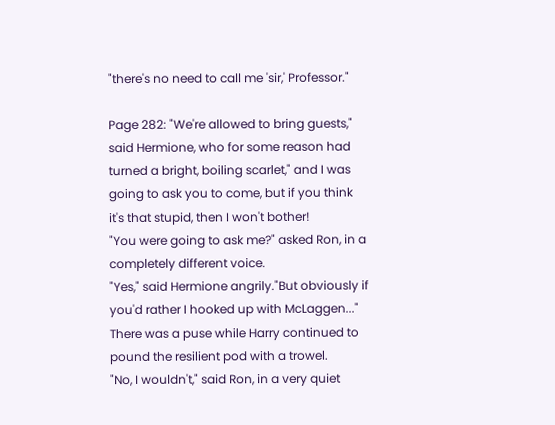"there's no need to call me 'sir,' Professor."

Page 282: "We're allowed to bring guests," said Hermione, who for some reason had turned a bright, boiling scarlet," and I was going to ask you to come, but if you think it's that stupid, then I won't bother!
"You were going to ask me?" asked Ron, in a completely different voice.
"Yes," said Hermione angrily."But obviously if you'd rather I hooked up with McLaggen..."
There was a puse while Harry continued to pound the resilient pod with a trowel.
"No, I wouldn't," said Ron, in a very quiet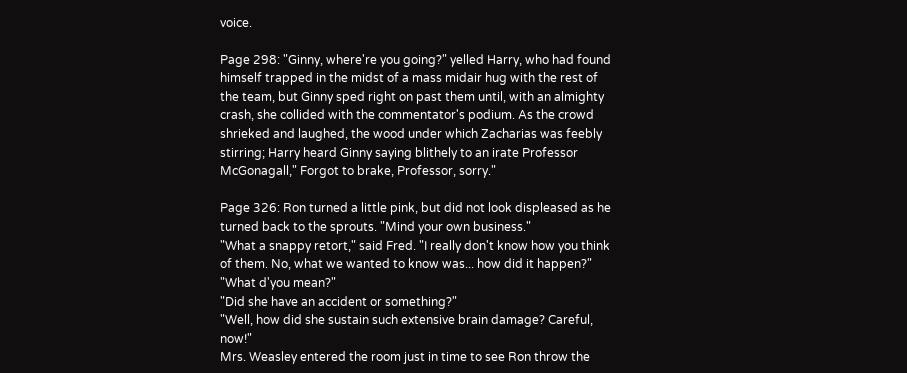voice.

Page 298: "Ginny, where're you going?" yelled Harry, who had found himself trapped in the midst of a mass midair hug with the rest of the team, but Ginny sped right on past them until, with an almighty crash, she collided with the commentator's podium. As the crowd shrieked and laughed, the wood under which Zacharias was feebly stirring; Harry heard Ginny saying blithely to an irate Professor McGonagall," Forgot to brake, Professor, sorry."

Page 326: Ron turned a little pink, but did not look displeased as he turned back to the sprouts. "Mind your own business."
"What a snappy retort," said Fred. "I really don't know how you think of them. No, what we wanted to know was... how did it happen?"
"What d'you mean?"
"Did she have an accident or something?"
"Well, how did she sustain such extensive brain damage? Careful, now!"
Mrs. Weasley entered the room just in time to see Ron throw the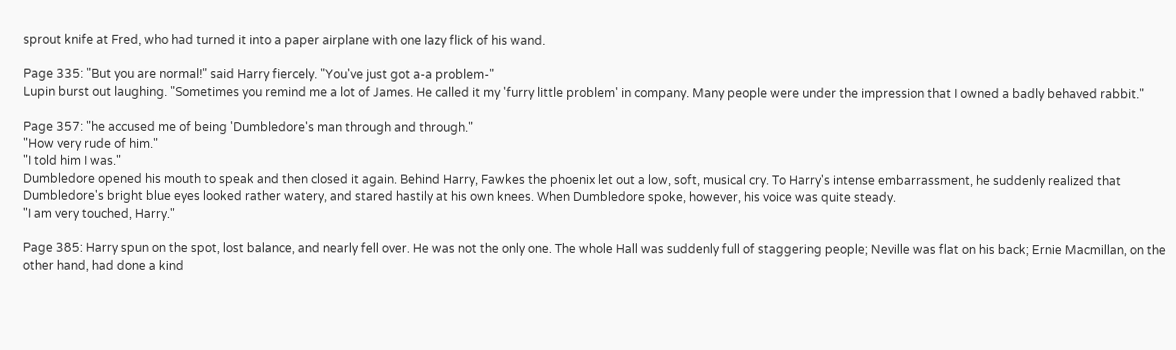sprout knife at Fred, who had turned it into a paper airplane with one lazy flick of his wand.

Page 335: "But you are normal!" said Harry fiercely. "You've just got a-a problem-"
Lupin burst out laughing. "Sometimes you remind me a lot of James. He called it my 'furry little problem' in company. Many people were under the impression that I owned a badly behaved rabbit."

Page 357: "he accused me of being 'Dumbledore's man through and through."
"How very rude of him."
"I told him I was."
Dumbledore opened his mouth to speak and then closed it again. Behind Harry, Fawkes the phoenix let out a low, soft, musical cry. To Harry's intense embarrassment, he suddenly realized that Dumbledore's bright blue eyes looked rather watery, and stared hastily at his own knees. When Dumbledore spoke, however, his voice was quite steady.
"I am very touched, Harry."

Page 385: Harry spun on the spot, lost balance, and nearly fell over. He was not the only one. The whole Hall was suddenly full of staggering people; Neville was flat on his back; Ernie Macmillan, on the other hand, had done a kind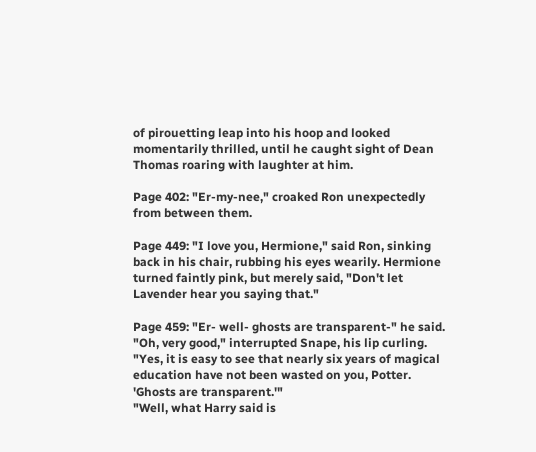of pirouetting leap into his hoop and looked momentarily thrilled, until he caught sight of Dean Thomas roaring with laughter at him.

Page 402: "Er-my-nee," croaked Ron unexpectedly from between them.

Page 449: "I love you, Hermione," said Ron, sinking back in his chair, rubbing his eyes wearily. Hermione turned faintly pink, but merely said, "Don't let Lavender hear you saying that."

Page 459: "Er- well- ghosts are transparent-" he said.
"Oh, very good," interrupted Snape, his lip curling. "Yes, it is easy to see that nearly six years of magical education have not been wasted on you, Potter. 'Ghosts are transparent.'"
"Well, what Harry said is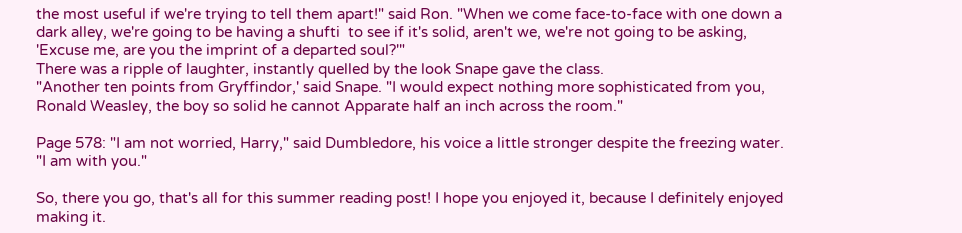the most useful if we're trying to tell them apart!" said Ron. "When we come face-to-face with one down a dark alley, we're going to be having a shufti  to see if it's solid, aren't we, we're not going to be asking, 'Excuse me, are you the imprint of a departed soul?'"
There was a ripple of laughter, instantly quelled by the look Snape gave the class.
"Another ten points from Gryffindor,' said Snape. "I would expect nothing more sophisticated from you, Ronald Weasley, the boy so solid he cannot Apparate half an inch across the room."

Page 578: "I am not worried, Harry," said Dumbledore, his voice a little stronger despite the freezing water. "I am with you."

So, there you go, that's all for this summer reading post! I hope you enjoyed it, because I definitely enjoyed making it.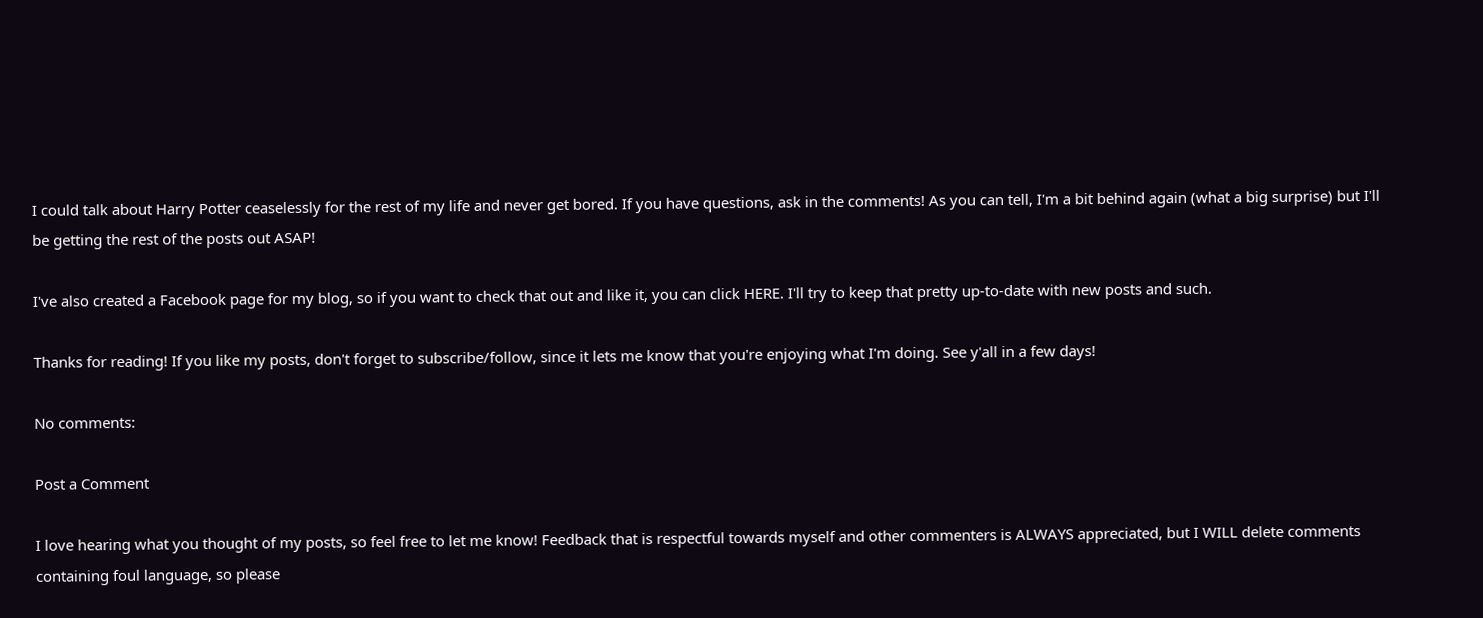I could talk about Harry Potter ceaselessly for the rest of my life and never get bored. If you have questions, ask in the comments! As you can tell, I'm a bit behind again (what a big surprise) but I'll be getting the rest of the posts out ASAP!

I've also created a Facebook page for my blog, so if you want to check that out and like it, you can click HERE. I'll try to keep that pretty up-to-date with new posts and such.

Thanks for reading! If you like my posts, don't forget to subscribe/follow, since it lets me know that you're enjoying what I'm doing. See y'all in a few days!

No comments:

Post a Comment

I love hearing what you thought of my posts, so feel free to let me know! Feedback that is respectful towards myself and other commenters is ALWAYS appreciated, but I WILL delete comments containing foul language, so please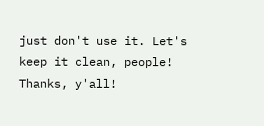just don't use it. Let's keep it clean, people! Thanks, y'all!